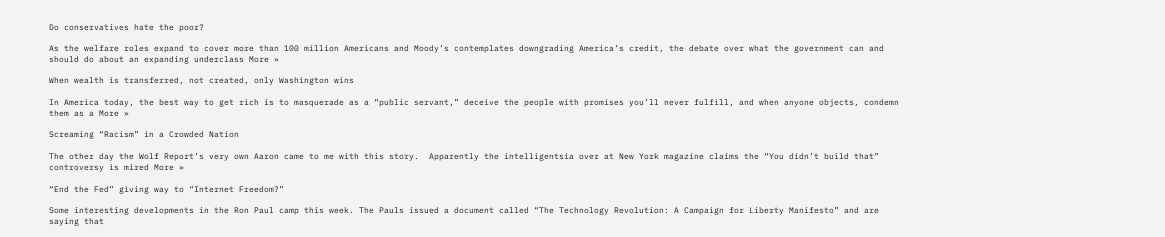Do conservatives hate the poor?

As the welfare roles expand to cover more than 100 million Americans and Moody’s contemplates downgrading America’s credit, the debate over what the government can and should do about an expanding underclass More »

When wealth is transferred, not created, only Washington wins

In America today, the best way to get rich is to masquerade as a “public servant,” deceive the people with promises you’ll never fulfill, and when anyone objects, condemn them as a More »

Screaming “Racism” in a Crowded Nation

The other day the Wolf Report’s very own Aaron came to me with this story.  Apparently the intelligentsia over at New York magazine claims the “You didn’t build that” controversy is mired More »

“End the Fed” giving way to “Internet Freedom?”

Some interesting developments in the Ron Paul camp this week. The Pauls issued a document called “The Technology Revolution: A Campaign for Liberty Manifesto” and are saying that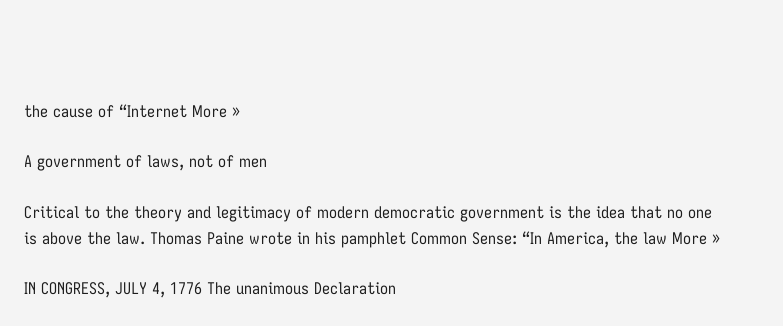the cause of “Internet More »

A government of laws, not of men

Critical to the theory and legitimacy of modern democratic government is the idea that no one is above the law. Thomas Paine wrote in his pamphlet Common Sense: “In America, the law More »

IN CONGRESS, JULY 4, 1776 The unanimous Declaration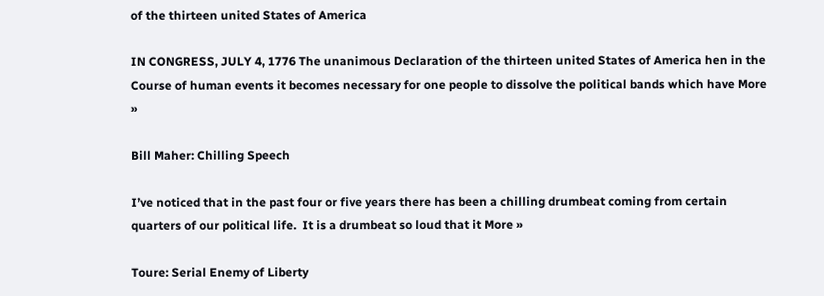of the thirteen united States of America

IN CONGRESS, JULY 4, 1776 The unanimous Declaration of the thirteen united States of America hen in the Course of human events it becomes necessary for one people to dissolve the political bands which have More »

Bill Maher: Chilling Speech

I’ve noticed that in the past four or five years there has been a chilling drumbeat coming from certain quarters of our political life.  It is a drumbeat so loud that it More »

Toure: Serial Enemy of Liberty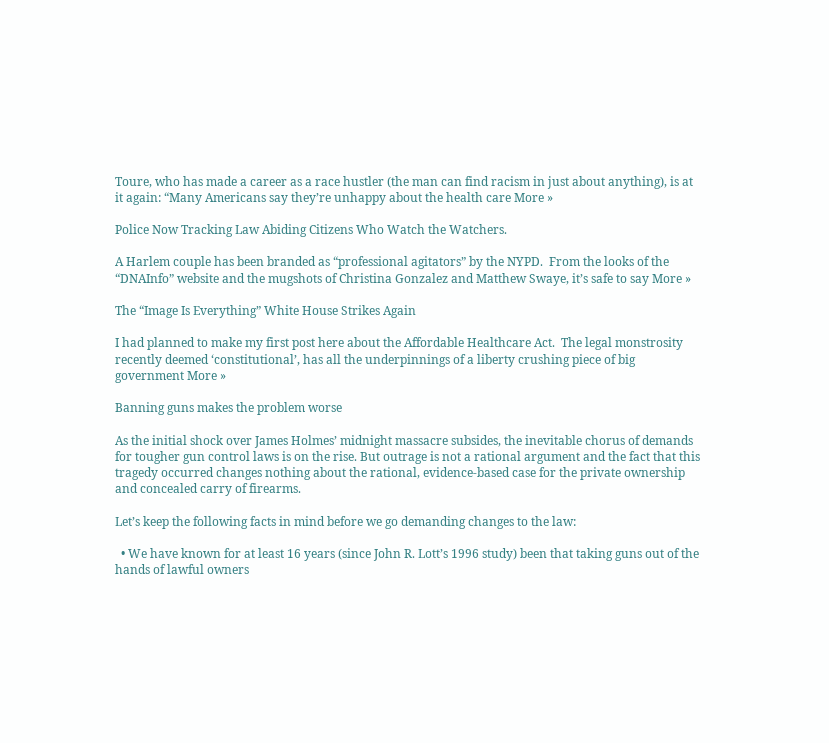Toure, who has made a career as a race hustler (the man can find racism in just about anything), is at it again: “Many Americans say they’re unhappy about the health care More »

Police Now Tracking Law Abiding Citizens Who Watch the Watchers.

A Harlem couple has been branded as “professional agitators” by the NYPD.  From the looks of the “DNAInfo” website and the mugshots of Christina Gonzalez and Matthew Swaye, it’s safe to say More »

The “Image Is Everything” White House Strikes Again

I had planned to make my first post here about the Affordable Healthcare Act.  The legal monstrosity recently deemed ‘constitutional’, has all the underpinnings of a liberty crushing piece of big government More »

Banning guns makes the problem worse

As the initial shock over James Holmes’ midnight massacre subsides, the inevitable chorus of demands for tougher gun control laws is on the rise. But outrage is not a rational argument and the fact that this tragedy occurred changes nothing about the rational, evidence-based case for the private ownership and concealed carry of firearms.

Let’s keep the following facts in mind before we go demanding changes to the law:

  • We have known for at least 16 years (since John R. Lott’s 1996 study) been that taking guns out of the hands of lawful owners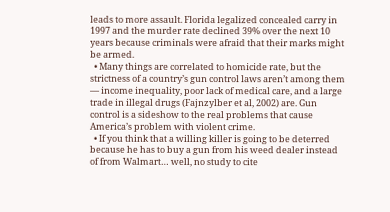leads to more assault. Florida legalized concealed carry in 1997 and the murder rate declined 39% over the next 10 years because criminals were afraid that their marks might be armed.
  • Many things are correlated to homicide rate, but the strictness of a country’s gun control laws aren’t among them — income inequality, poor lack of medical care, and a large trade in illegal drugs (Fajnzylber et al, 2002) are. Gun control is a sideshow to the real problems that cause America’s problem with violent crime.
  • If you think that a willing killer is going to be deterred because he has to buy a gun from his weed dealer instead of from Walmart… well, no study to cite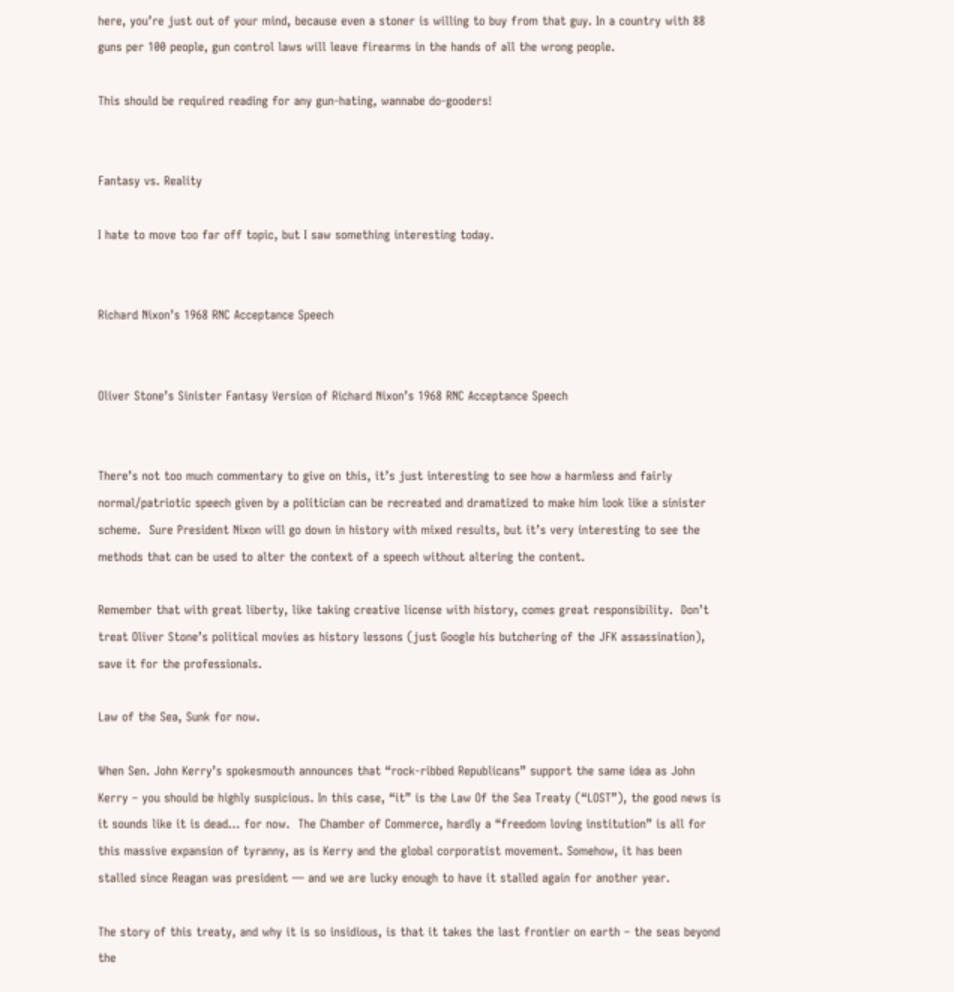here, you’re just out of your mind, because even a stoner is willing to buy from that guy. In a country with 88 guns per 100 people, gun control laws will leave firearms in the hands of all the wrong people.

This should be required reading for any gun-hating, wannabe do-gooders!


Fantasy vs. Reality

I hate to move too far off topic, but I saw something interesting today.


Richard Nixon’s 1968 RNC Acceptance Speech


Oliver Stone’s Sinister Fantasy Version of Richard Nixon’s 1968 RNC Acceptance Speech


There’s not too much commentary to give on this, it’s just interesting to see how a harmless and fairly normal/patriotic speech given by a politician can be recreated and dramatized to make him look like a sinister scheme.  Sure President Nixon will go down in history with mixed results, but it’s very interesting to see the methods that can be used to alter the context of a speech without altering the content.

Remember that with great liberty, like taking creative license with history, comes great responsibility.  Don’t treat Oliver Stone’s political movies as history lessons (just Google his butchering of the JFK assassination), save it for the professionals.

Law of the Sea, Sunk for now.

When Sen. John Kerry’s spokesmouth announces that “rock-ribbed Republicans” support the same idea as John Kerry – you should be highly suspicious. In this case, “it” is the Law Of the Sea Treaty (“LOST”), the good news is it sounds like it is dead… for now.  The Chamber of Commerce, hardly a “freedom loving institution” is all for this massive expansion of tyranny, as is Kerry and the global corporatist movement. Somehow, it has been stalled since Reagan was president — and we are lucky enough to have it stalled again for another year.

The story of this treaty, and why it is so insidious, is that it takes the last frontier on earth – the seas beyond the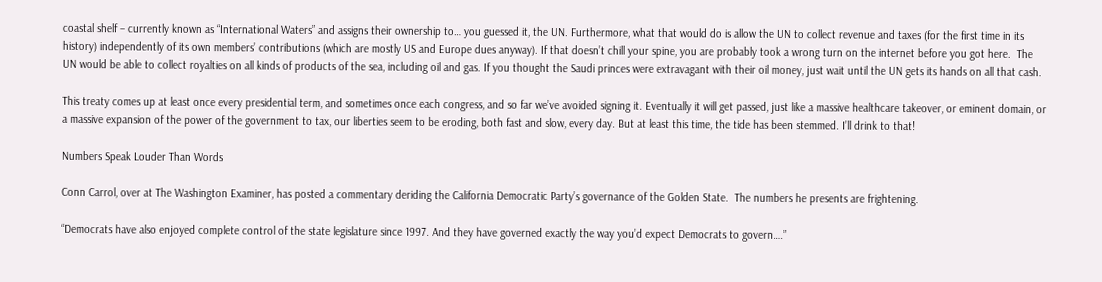coastal shelf – currently known as “International Waters” and assigns their ownership to… you guessed it, the UN. Furthermore, what that would do is allow the UN to collect revenue and taxes (for the first time in its history) independently of its own members’ contributions (which are mostly US and Europe dues anyway). If that doesn’t chill your spine, you are probably took a wrong turn on the internet before you got here.  The UN would be able to collect royalties on all kinds of products of the sea, including oil and gas. If you thought the Saudi princes were extravagant with their oil money, just wait until the UN gets its hands on all that cash.

This treaty comes up at least once every presidential term, and sometimes once each congress, and so far we’ve avoided signing it. Eventually it will get passed, just like a massive healthcare takeover, or eminent domain, or a massive expansion of the power of the government to tax, our liberties seem to be eroding, both fast and slow, every day. But at least this time, the tide has been stemmed. I’ll drink to that!

Numbers Speak Louder Than Words

Conn Carrol, over at The Washington Examiner, has posted a commentary deriding the California Democratic Party’s governance of the Golden State.  The numbers he presents are frightening.

“Democrats have also enjoyed complete control of the state legislature since 1997. And they have governed exactly the way you’d expect Democrats to govern….”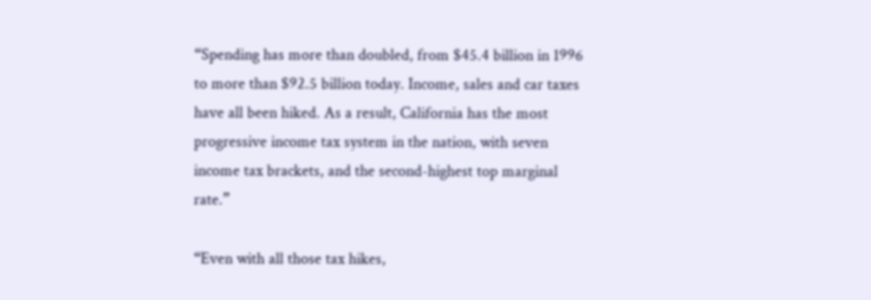“Spending has more than doubled, from $45.4 billion in 1996 to more than $92.5 billion today. Income, sales and car taxes have all been hiked. As a result, California has the most progressive income tax system in the nation, with seven income tax brackets, and the second-highest top marginal rate.”

“Even with all those tax hikes,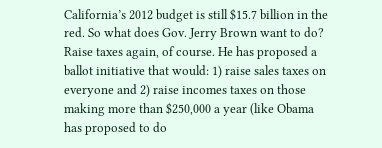California’s 2012 budget is still $15.7 billion in the red. So what does Gov. Jerry Brown want to do? Raise taxes again, of course. He has proposed a ballot initiative that would: 1) raise sales taxes on everyone and 2) raise incomes taxes on those making more than $250,000 a year (like Obama has proposed to do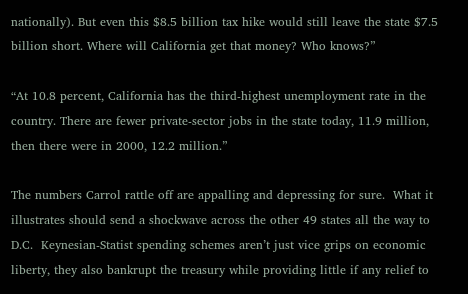nationally). But even this $8.5 billion tax hike would still leave the state $7.5 billion short. Where will California get that money? Who knows?”

“At 10.8 percent, California has the third-highest unemployment rate in the country. There are fewer private-sector jobs in the state today, 11.9 million, then there were in 2000, 12.2 million.”

The numbers Carrol rattle off are appalling and depressing for sure.  What it illustrates should send a shockwave across the other 49 states all the way to D.C.  Keynesian-Statist spending schemes aren’t just vice grips on economic liberty, they also bankrupt the treasury while providing little if any relief to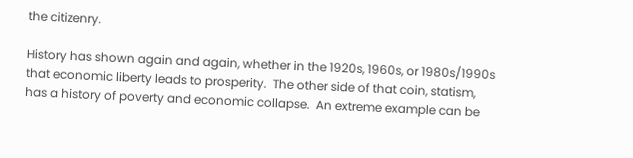the citizenry.

History has shown again and again, whether in the 1920s, 1960s, or 1980s/1990s that economic liberty leads to prosperity.  The other side of that coin, statism, has a history of poverty and economic collapse.  An extreme example can be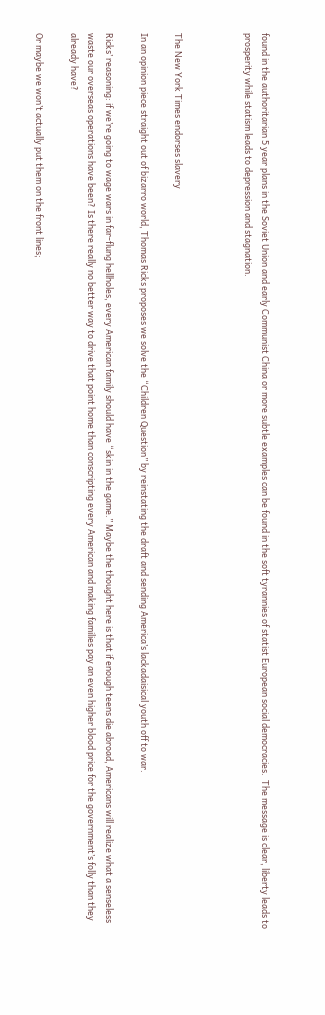found in the authoritarian 5 year plans in the Soviet Union and early Communist China or more subtle examples can be found in the soft tyrannies of statist European social democracies.  The message is clear, liberty leads to prosperity while statism leads to depression and stagnation.



The New York Times endorses slavery

In an opinion piece straight out of bizarro world, Thomas Ricks proposes we solve the “Children Question” by reinstating the draft and sending America’s lackadaisical youth off to war.

Ricks’ reasoning: if we’re going to wage wars in far-flung hellholes, every American family should have “skin in the game.” Maybe the thought here is that if enough teens die abroad, Americans will realize what a senseless waste our overseas operations have been? Is there really no better way to drive that point home than conscripting every American and making families pay an even higher blood price for the government’s folly than they already have?

Or maybe we won’t actually put them on the front lines;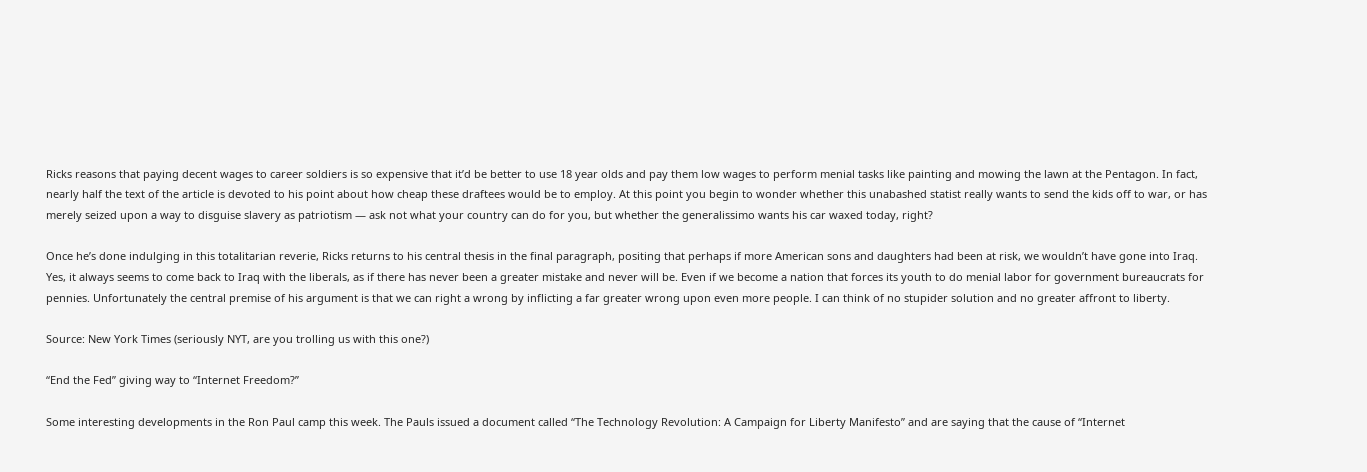Ricks reasons that paying decent wages to career soldiers is so expensive that it’d be better to use 18 year olds and pay them low wages to perform menial tasks like painting and mowing the lawn at the Pentagon. In fact, nearly half the text of the article is devoted to his point about how cheap these draftees would be to employ. At this point you begin to wonder whether this unabashed statist really wants to send the kids off to war, or has merely seized upon a way to disguise slavery as patriotism — ask not what your country can do for you, but whether the generalissimo wants his car waxed today, right?

Once he’s done indulging in this totalitarian reverie, Ricks returns to his central thesis in the final paragraph, positing that perhaps if more American sons and daughters had been at risk, we wouldn’t have gone into Iraq. Yes, it always seems to come back to Iraq with the liberals, as if there has never been a greater mistake and never will be. Even if we become a nation that forces its youth to do menial labor for government bureaucrats for pennies. Unfortunately the central premise of his argument is that we can right a wrong by inflicting a far greater wrong upon even more people. I can think of no stupider solution and no greater affront to liberty.

Source: New York Times (seriously NYT, are you trolling us with this one?)

“End the Fed” giving way to “Internet Freedom?”

Some interesting developments in the Ron Paul camp this week. The Pauls issued a document called “The Technology Revolution: A Campaign for Liberty Manifesto” and are saying that the cause of “Internet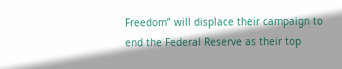Freedom” will displace their campaign to end the Federal Reserve as their top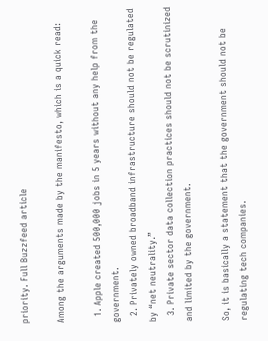priority. Full Buzzfeed article

Among the arguments made by the manifesto, which is a quick read:

  1. Apple created 500,000 jobs in 5 years without any help from the government.
  2. Privately owned broadband infrastructure should not be regulated by “net neutrality.”
  3. Private sector data collection practices should not be scrutinized and limited by the government.

So, it is basically a statement that the government should not be regulating tech companies.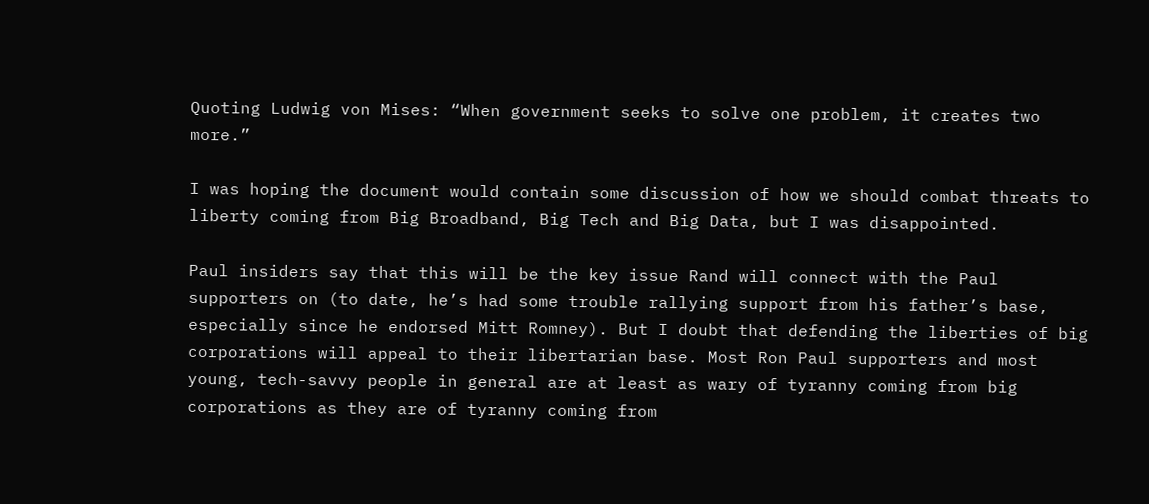Quoting Ludwig von Mises: “When government seeks to solve one problem, it creates two more.”

I was hoping the document would contain some discussion of how we should combat threats to liberty coming from Big Broadband, Big Tech and Big Data, but I was disappointed.

Paul insiders say that this will be the key issue Rand will connect with the Paul supporters on (to date, he’s had some trouble rallying support from his father’s base, especially since he endorsed Mitt Romney). But I doubt that defending the liberties of big corporations will appeal to their libertarian base. Most Ron Paul supporters and most young, tech-savvy people in general are at least as wary of tyranny coming from big corporations as they are of tyranny coming from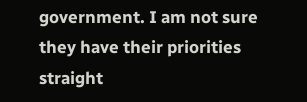government. I am not sure they have their priorities straight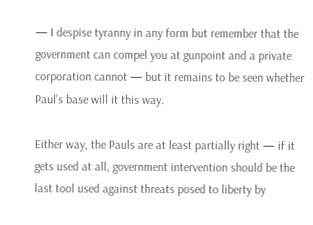— I despise tyranny in any form but remember that the government can compel you at gunpoint and a private corporation cannot — but it remains to be seen whether Paul’s base will it this way.

Either way, the Pauls are at least partially right — if it gets used at all, government intervention should be the last tool used against threats posed to liberty by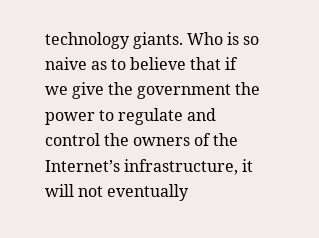technology giants. Who is so naive as to believe that if we give the government the power to regulate and control the owners of the Internet’s infrastructure, it will not eventually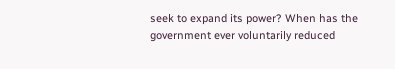seek to expand its power? When has the government ever voluntarily reduced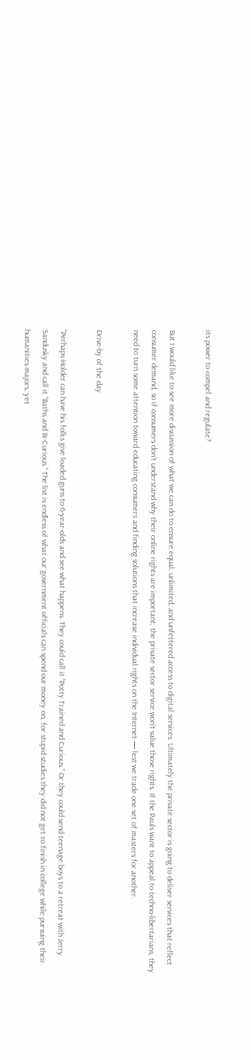its power to compel and regulate?

But I would like to see more discussion of what we can do to ensure equal, unlimited, and unfettered access to digital services. Ultimately the private sector is going to deliver services that reflect consumer demand, so if consumers don’t understand why their online rights are important, the private sector service won’t value those rights. If the Pauls want to appeal to techno-libertarians, they need to turn some attention toward educating consumers and finding solutions that increase individual rights on the Internet — lest we trade one set of masters for another.

Drive-by of the day

“Perhaps Holder can have his folks give loaded guns to 6-year-olds and see what happens. They could call it “Potty Trained and Curious.” Or they could send teenage boys to a retreat with Jerry Sandusky and call it “Baths and Bi-Curious.” The list is endless of what our government officials can spend our money on, for stupid studies they did not get to finish in college while pursuing their humanities majors, yet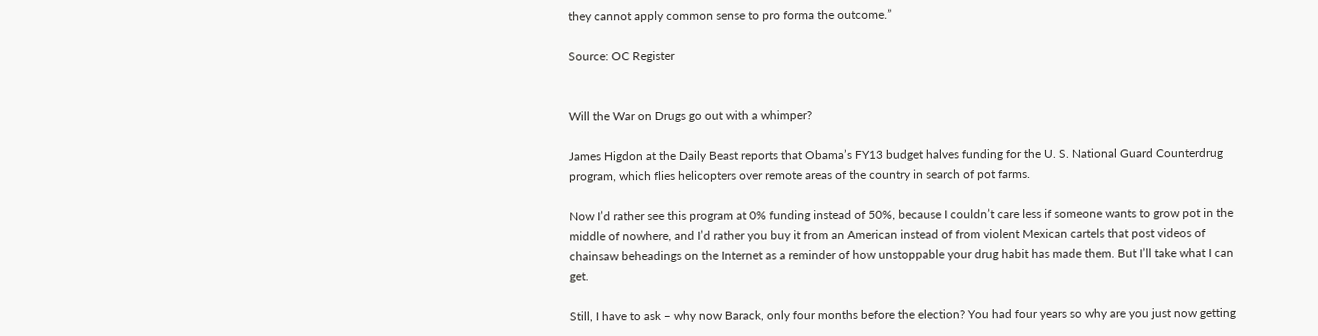they cannot apply common sense to pro forma the outcome.”

Source: OC Register


Will the War on Drugs go out with a whimper?

James Higdon at the Daily Beast reports that Obama’s FY13 budget halves funding for the U. S. National Guard Counterdrug program, which flies helicopters over remote areas of the country in search of pot farms.

Now I’d rather see this program at 0% funding instead of 50%, because I couldn’t care less if someone wants to grow pot in the middle of nowhere, and I’d rather you buy it from an American instead of from violent Mexican cartels that post videos of chainsaw beheadings on the Internet as a reminder of how unstoppable your drug habit has made them. But I’ll take what I can get.

Still, I have to ask – why now Barack, only four months before the election? You had four years so why are you just now getting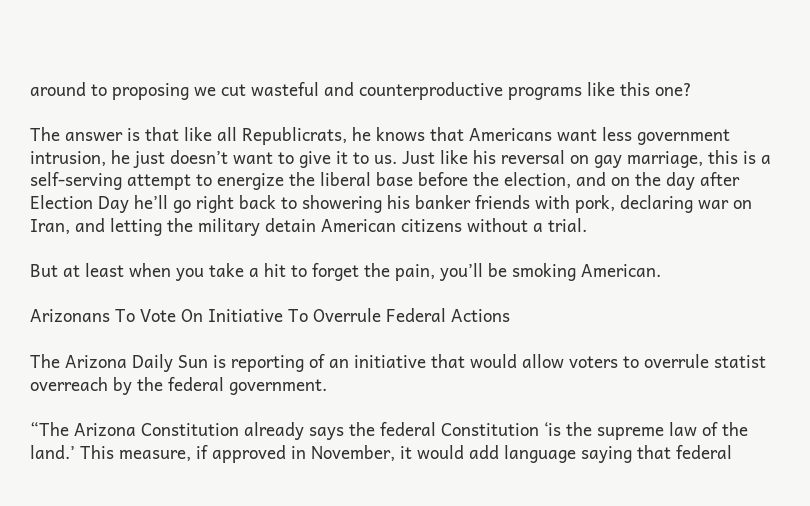around to proposing we cut wasteful and counterproductive programs like this one?

The answer is that like all Republicrats, he knows that Americans want less government intrusion, he just doesn’t want to give it to us. Just like his reversal on gay marriage, this is a self-serving attempt to energize the liberal base before the election, and on the day after Election Day he’ll go right back to showering his banker friends with pork, declaring war on Iran, and letting the military detain American citizens without a trial.

But at least when you take a hit to forget the pain, you’ll be smoking American.

Arizonans To Vote On Initiative To Overrule Federal Actions

The Arizona Daily Sun is reporting of an initiative that would allow voters to overrule statist overreach by the federal government.

“The Arizona Constitution already says the federal Constitution ‘is the supreme law of the land.’ This measure, if approved in November, it would add language saying that federal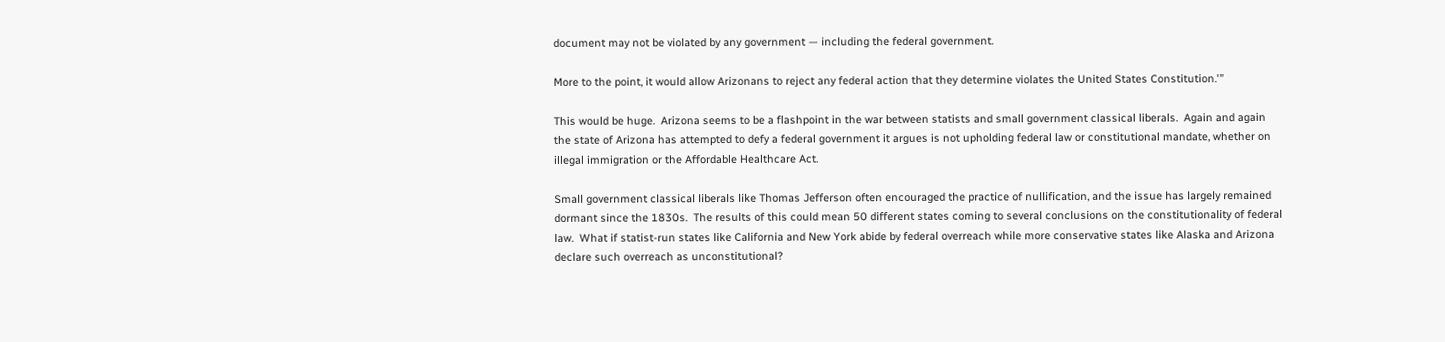document may not be violated by any government — including the federal government.

More to the point, it would allow Arizonans to reject any federal action that they determine violates the United States Constitution.'”

This would be huge.  Arizona seems to be a flashpoint in the war between statists and small government classical liberals.  Again and again the state of Arizona has attempted to defy a federal government it argues is not upholding federal law or constitutional mandate, whether on illegal immigration or the Affordable Healthcare Act.

Small government classical liberals like Thomas Jefferson often encouraged the practice of nullification, and the issue has largely remained dormant since the 1830s.  The results of this could mean 50 different states coming to several conclusions on the constitutionality of federal law.  What if statist-run states like California and New York abide by federal overreach while more conservative states like Alaska and Arizona declare such overreach as unconstitutional?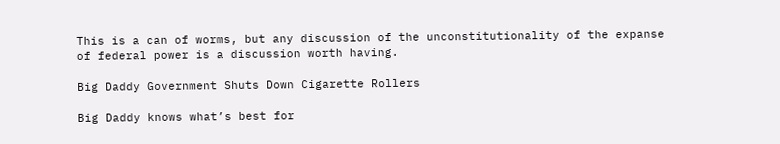This is a can of worms, but any discussion of the unconstitutionality of the expanse of federal power is a discussion worth having.

Big Daddy Government Shuts Down Cigarette Rollers

Big Daddy knows what’s best for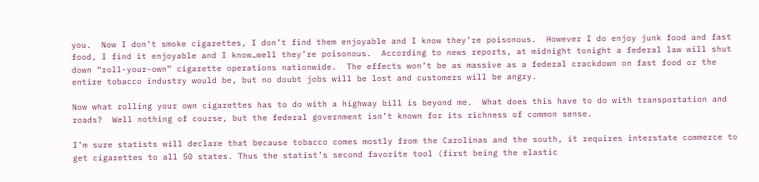you.  Now I don’t smoke cigarettes, I don’t find them enjoyable and I know they’re poisonous.  However I do enjoy junk food and fast food, I find it enjoyable and I know…well they’re poisonous.  According to news reports, at midnight tonight a federal law will shut down “roll-your-own” cigarette operations nationwide.  The effects won’t be as massive as a federal crackdown on fast food or the entire tobacco industry would be, but no doubt jobs will be lost and customers will be angry.

Now what rolling your own cigarettes has to do with a highway bill is beyond me.  What does this have to do with transportation and roads?  Well nothing of course, but the federal government isn’t known for its richness of common sense.

I’m sure statists will declare that because tobacco comes mostly from the Carolinas and the south, it requires interstate commerce to get cigarettes to all 50 states. Thus the statist’s second favorite tool (first being the elastic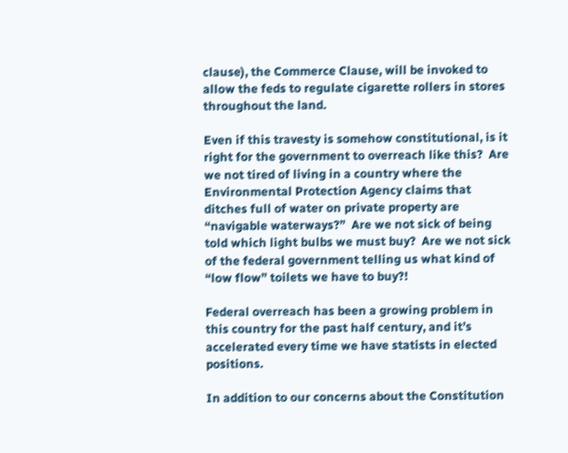clause), the Commerce Clause, will be invoked to allow the feds to regulate cigarette rollers in stores throughout the land.

Even if this travesty is somehow constitutional, is it right for the government to overreach like this?  Are we not tired of living in a country where the Environmental Protection Agency claims that ditches full of water on private property are “navigable waterways?”  Are we not sick of being told which light bulbs we must buy?  Are we not sick of the federal government telling us what kind of “low flow” toilets we have to buy?!

Federal overreach has been a growing problem in this country for the past half century, and it’s accelerated every time we have statists in elected positions.

In addition to our concerns about the Constitution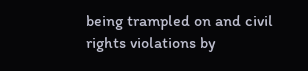being trampled on and civil rights violations by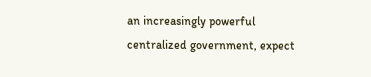an increasingly powerful centralized government, expect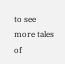to see more tales of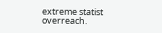extreme statist overreach.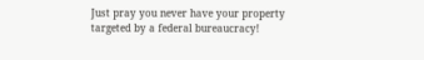Just pray you never have your property targeted by a federal bureaucracy!